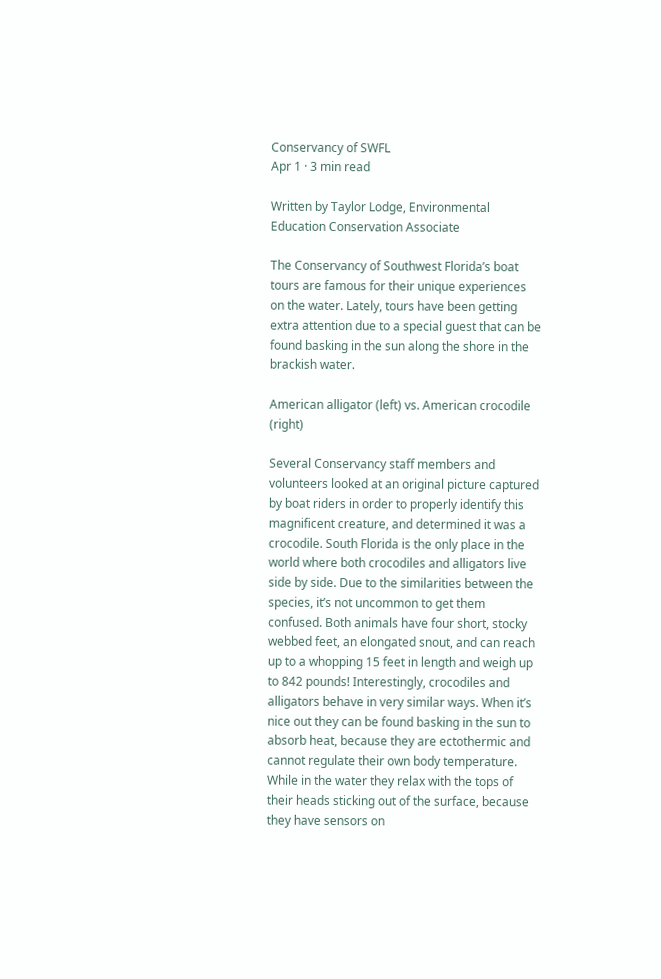Conservancy of SWFL
Apr 1 · 3 min read

Written by Taylor Lodge, Environmental Education Conservation Associate

The Conservancy of Southwest Florida’s boat tours are famous for their unique experiences on the water. Lately, tours have been getting extra attention due to a special guest that can be found basking in the sun along the shore in the brackish water.

American alligator (left) vs. American crocodile (right)

Several Conservancy staff members and volunteers looked at an original picture captured by boat riders in order to properly identify this magnificent creature, and determined it was a crocodile. South Florida is the only place in the world where both crocodiles and alligators live side by side. Due to the similarities between the species, it’s not uncommon to get them confused. Both animals have four short, stocky webbed feet, an elongated snout, and can reach up to a whopping 15 feet in length and weigh up to 842 pounds! Interestingly, crocodiles and alligators behave in very similar ways. When it’s nice out they can be found basking in the sun to absorb heat, because they are ectothermic and cannot regulate their own body temperature. While in the water they relax with the tops of their heads sticking out of the surface, because they have sensors on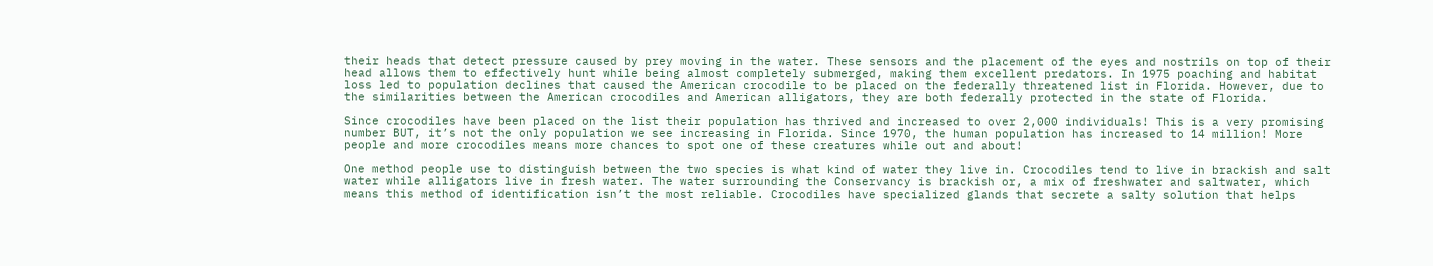their heads that detect pressure caused by prey moving in the water. These sensors and the placement of the eyes and nostrils on top of their head allows them to effectively hunt while being almost completely submerged, making them excellent predators. In 1975 poaching and habitat loss led to population declines that caused the American crocodile to be placed on the federally threatened list in Florida. However, due to the similarities between the American crocodiles and American alligators, they are both federally protected in the state of Florida.

Since crocodiles have been placed on the list their population has thrived and increased to over 2,000 individuals! This is a very promising number BUT, it’s not the only population we see increasing in Florida. Since 1970, the human population has increased to 14 million! More people and more crocodiles means more chances to spot one of these creatures while out and about!

One method people use to distinguish between the two species is what kind of water they live in. Crocodiles tend to live in brackish and salt water while alligators live in fresh water. The water surrounding the Conservancy is brackish or, a mix of freshwater and saltwater, which means this method of identification isn’t the most reliable. Crocodiles have specialized glands that secrete a salty solution that helps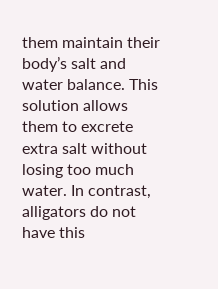them maintain their body’s salt and water balance. This solution allows them to excrete extra salt without losing too much water. In contrast, alligators do not have this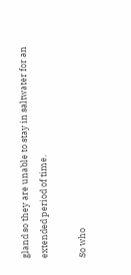gland so they are unable to stay in saltwater for an extended period of time.

So who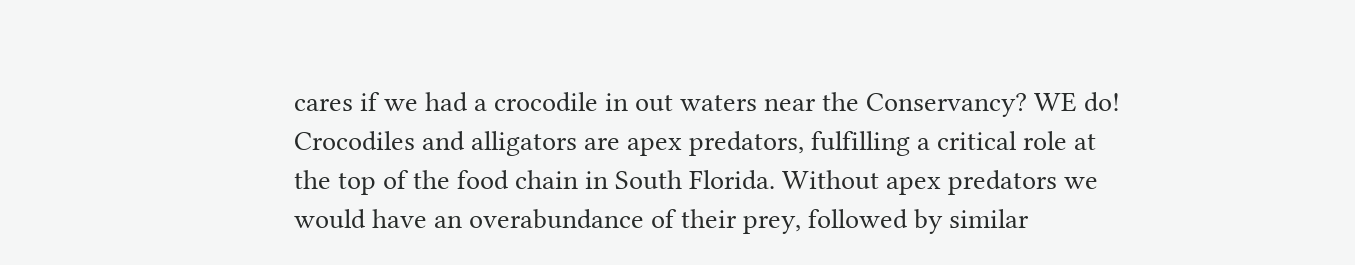cares if we had a crocodile in out waters near the Conservancy? WE do! Crocodiles and alligators are apex predators, fulfilling a critical role at the top of the food chain in South Florida. Without apex predators we would have an overabundance of their prey, followed by similar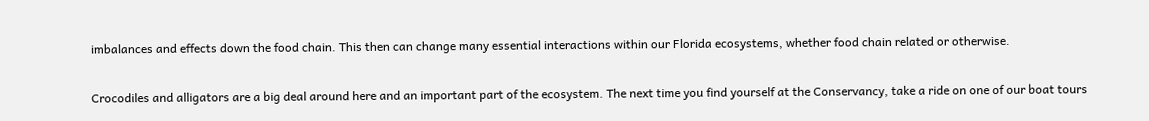imbalances and effects down the food chain. This then can change many essential interactions within our Florida ecosystems, whether food chain related or otherwise.

Crocodiles and alligators are a big deal around here and an important part of the ecosystem. The next time you find yourself at the Conservancy, take a ride on one of our boat tours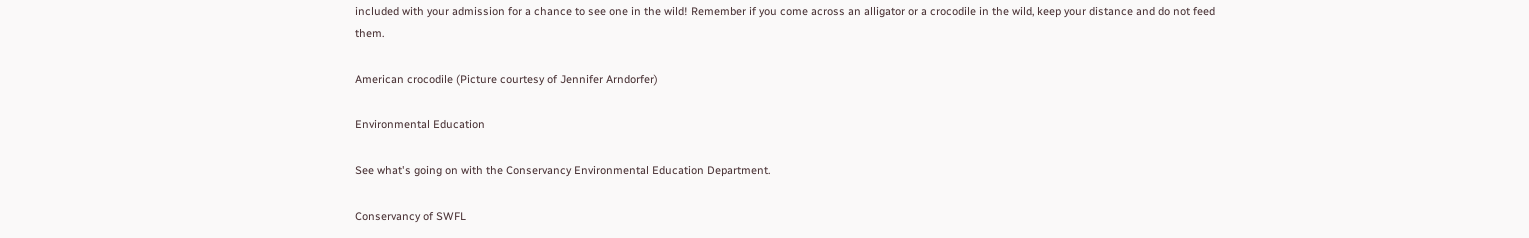included with your admission for a chance to see one in the wild! Remember if you come across an alligator or a crocodile in the wild, keep your distance and do not feed them.

American crocodile (Picture courtesy of Jennifer Arndorfer)

Environmental Education

See what's going on with the Conservancy Environmental Education Department.

Conservancy of SWFL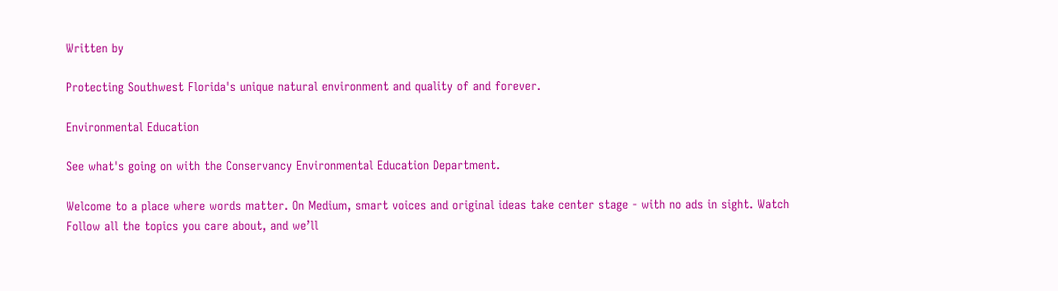Written by

Protecting Southwest Florida's unique natural environment and quality of and forever.

Environmental Education

See what's going on with the Conservancy Environmental Education Department.

Welcome to a place where words matter. On Medium, smart voices and original ideas take center stage - with no ads in sight. Watch
Follow all the topics you care about, and we’ll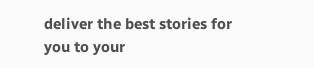deliver the best stories for you to your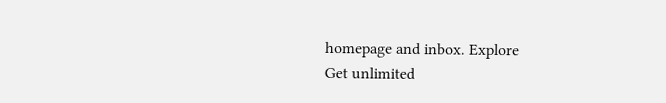homepage and inbox. Explore
Get unlimited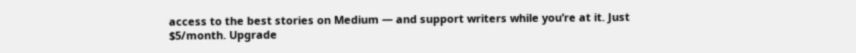access to the best stories on Medium — and support writers while you’re at it. Just $5/month. Upgrade